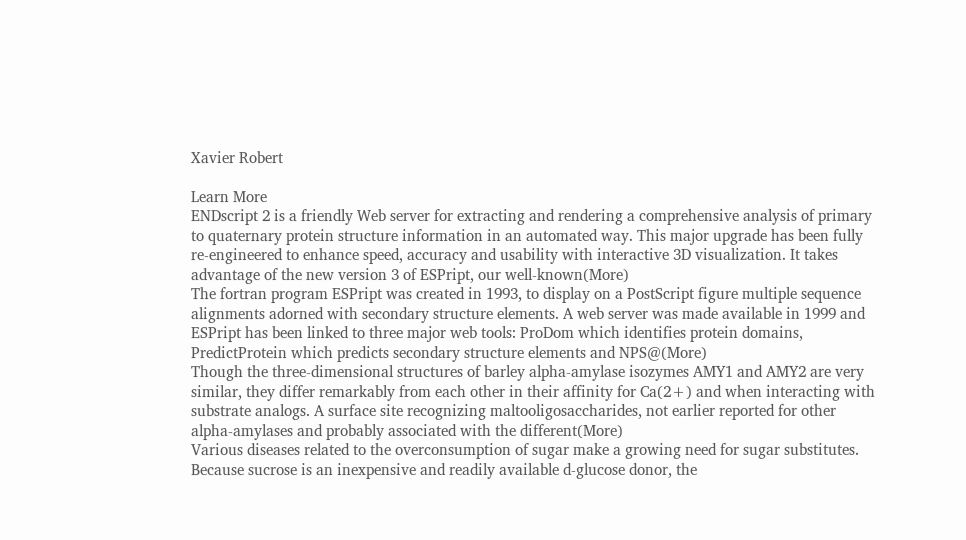Xavier Robert

Learn More
ENDscript 2 is a friendly Web server for extracting and rendering a comprehensive analysis of primary to quaternary protein structure information in an automated way. This major upgrade has been fully re-engineered to enhance speed, accuracy and usability with interactive 3D visualization. It takes advantage of the new version 3 of ESPript, our well-known(More)
The fortran program ESPript was created in 1993, to display on a PostScript figure multiple sequence alignments adorned with secondary structure elements. A web server was made available in 1999 and ESPript has been linked to three major web tools: ProDom which identifies protein domains, PredictProtein which predicts secondary structure elements and NPS@(More)
Though the three-dimensional structures of barley alpha-amylase isozymes AMY1 and AMY2 are very similar, they differ remarkably from each other in their affinity for Ca(2+) and when interacting with substrate analogs. A surface site recognizing maltooligosaccharides, not earlier reported for other alpha-amylases and probably associated with the different(More)
Various diseases related to the overconsumption of sugar make a growing need for sugar substitutes. Because sucrose is an inexpensive and readily available d-glucose donor, the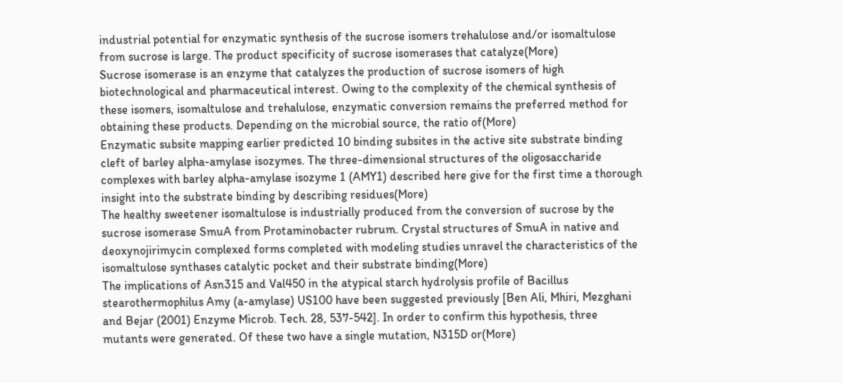industrial potential for enzymatic synthesis of the sucrose isomers trehalulose and/or isomaltulose from sucrose is large. The product specificity of sucrose isomerases that catalyze(More)
Sucrose isomerase is an enzyme that catalyzes the production of sucrose isomers of high biotechnological and pharmaceutical interest. Owing to the complexity of the chemical synthesis of these isomers, isomaltulose and trehalulose, enzymatic conversion remains the preferred method for obtaining these products. Depending on the microbial source, the ratio of(More)
Enzymatic subsite mapping earlier predicted 10 binding subsites in the active site substrate binding cleft of barley alpha-amylase isozymes. The three-dimensional structures of the oligosaccharide complexes with barley alpha-amylase isozyme 1 (AMY1) described here give for the first time a thorough insight into the substrate binding by describing residues(More)
The healthy sweetener isomaltulose is industrially produced from the conversion of sucrose by the sucrose isomerase SmuA from Protaminobacter rubrum. Crystal structures of SmuA in native and deoxynojirimycin complexed forms completed with modeling studies unravel the characteristics of the isomaltulose synthases catalytic pocket and their substrate binding(More)
The implications of Asn315 and Val450 in the atypical starch hydrolysis profile of Bacillus stearothermophilus Amy (a-amylase) US100 have been suggested previously [Ben Ali, Mhiri, Mezghani and Bejar (2001) Enzyme Microb. Tech. 28, 537-542]. In order to confirm this hypothesis, three mutants were generated. Of these two have a single mutation, N315D or(More)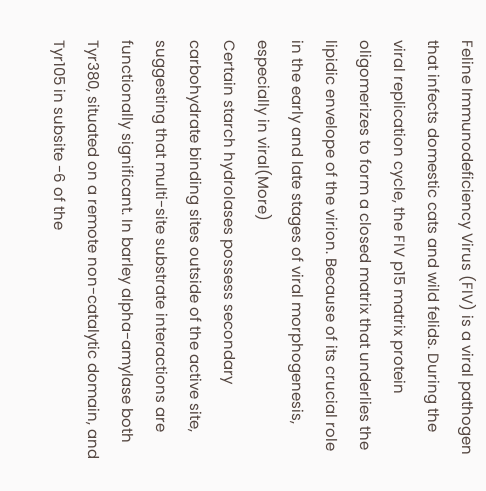Feline Immunodeficiency Virus (FIV) is a viral pathogen that infects domestic cats and wild felids. During the viral replication cycle, the FIV p15 matrix protein oligomerizes to form a closed matrix that underlies the lipidic envelope of the virion. Because of its crucial role in the early and late stages of viral morphogenesis, especially in viral(More)
Certain starch hydrolases possess secondary carbohydrate binding sites outside of the active site, suggesting that multi-site substrate interactions are functionally significant. In barley alpha-amylase both Tyr380, situated on a remote non-catalytic domain, and Tyr105 in subsite -6 of the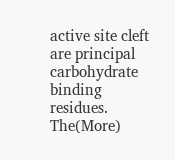active site cleft are principal carbohydrate binding residues. The(More)